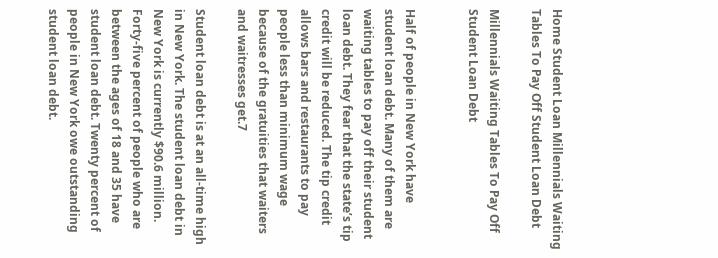Home Student Loan Millennials Waiting Tables To Pay Off Student Loan Debt

Millennials Waiting Tables To Pay Off Student Loan Debt


Half of people in New York have student loan debt. Many of them are waiting tables to pay off their student loan debt. They fear that the state’s tip credit will be reduced. The tip credit allows bars and restaurants to pay people less than minimum wage because of the gratuities that waiters and waitresses get.7

Student loan debt is at an all-time high in New York. The student loan debt in New York is currently $90.6 million. Forty-five percent of people who are between the ages of 18 and 35 have student loan debt. Twenty percent of people in New York owe outstanding student loan debt.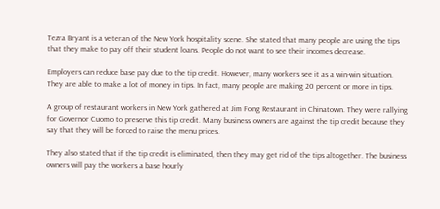Tezra Bryant is a veteran of the New York hospitality scene. She stated that many people are using the tips that they make to pay off their student loans. People do not want to see their incomes decrease.

Employers can reduce base pay due to the tip credit. However, many workers see it as a win-win situation. They are able to make a lot of money in tips. In fact, many people are making 20 percent or more in tips.

A group of restaurant workers in New York gathered at Jim Fong Restaurant in Chinatown. They were rallying for Governor Cuomo to preserve this tip credit. Many business owners are against the tip credit because they say that they will be forced to raise the menu prices.

They also stated that if the tip credit is eliminated, then they may get rid of the tips altogether. The business owners will pay the workers a base hourly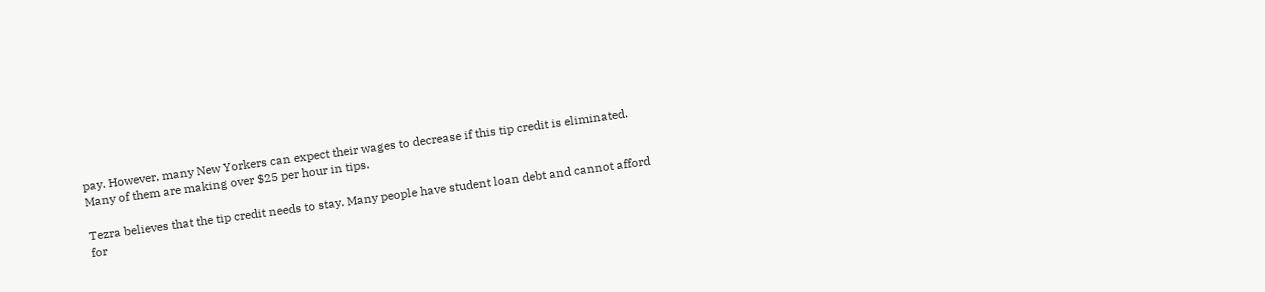pay. However, many New Yorkers can expect their wages to decrease if this tip credit is eliminated. Many of them are making over $25 per hour in tips.

Tezra believes that the tip credit needs to stay. Many people have student loan debt and cannot afford for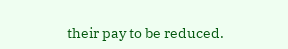their pay to be reduced.